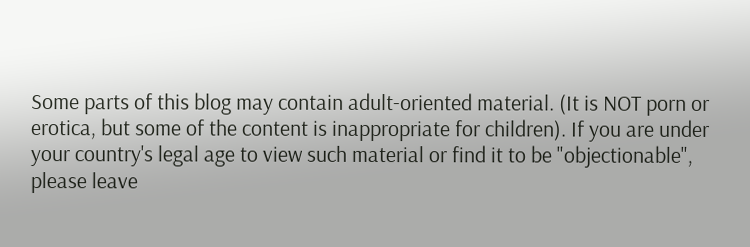Some parts of this blog may contain adult-oriented material. (It is NOT porn or erotica, but some of the content is inappropriate for children). If you are under your country's legal age to view such material or find it to be "objectionable", please leave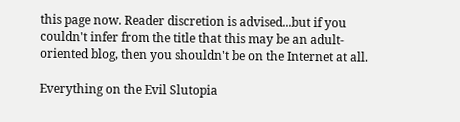this page now. Reader discretion is advised...but if you couldn't infer from the title that this may be an adult-oriented blog, then you shouldn't be on the Internet at all.

Everything on the Evil Slutopia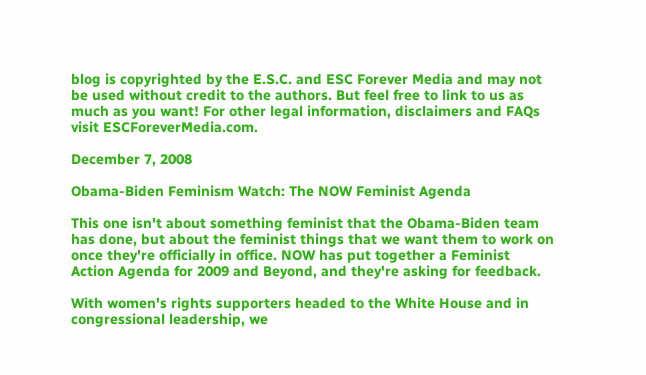blog is copyrighted by the E.S.C. and ESC Forever Media and may not be used without credit to the authors. But feel free to link to us as much as you want! For other legal information, disclaimers and FAQs visit ESCForeverMedia.com.

December 7, 2008

Obama-Biden Feminism Watch: The NOW Feminist Agenda

This one isn't about something feminist that the Obama-Biden team has done, but about the feminist things that we want them to work on once they're officially in office. NOW has put together a Feminist Action Agenda for 2009 and Beyond, and they're asking for feedback.

With women's rights supporters headed to the White House and in congressional leadership, we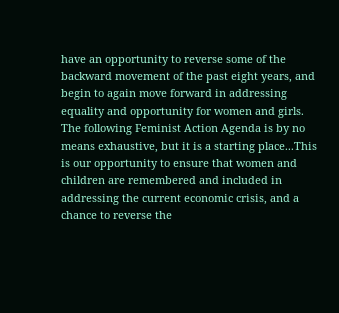have an opportunity to reverse some of the backward movement of the past eight years, and begin to again move forward in addressing equality and opportunity for women and girls. The following Feminist Action Agenda is by no means exhaustive, but it is a starting place...This is our opportunity to ensure that women and children are remembered and included in addressing the current economic crisis, and a chance to reverse the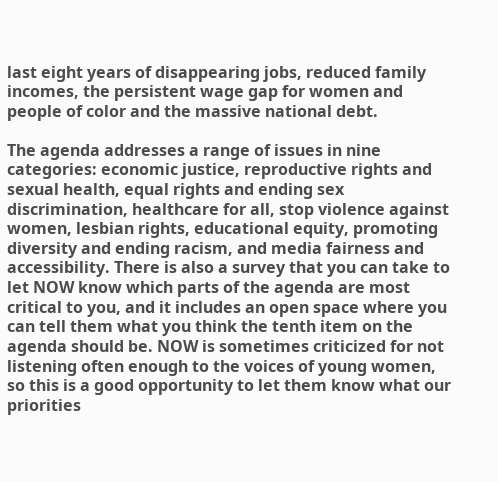last eight years of disappearing jobs, reduced family incomes, the persistent wage gap for women and people of color and the massive national debt.

The agenda addresses a range of issues in nine categories: economic justice, reproductive rights and sexual health, equal rights and ending sex discrimination, healthcare for all, stop violence against women, lesbian rights, educational equity, promoting diversity and ending racism, and media fairness and accessibility. There is also a survey that you can take to let NOW know which parts of the agenda are most critical to you, and it includes an open space where you can tell them what you think the tenth item on the agenda should be. NOW is sometimes criticized for not listening often enough to the voices of young women, so this is a good opportunity to let them know what our priorities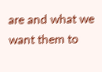are and what we want them to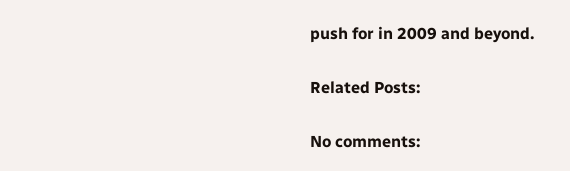push for in 2009 and beyond.

Related Posts:

No comments: